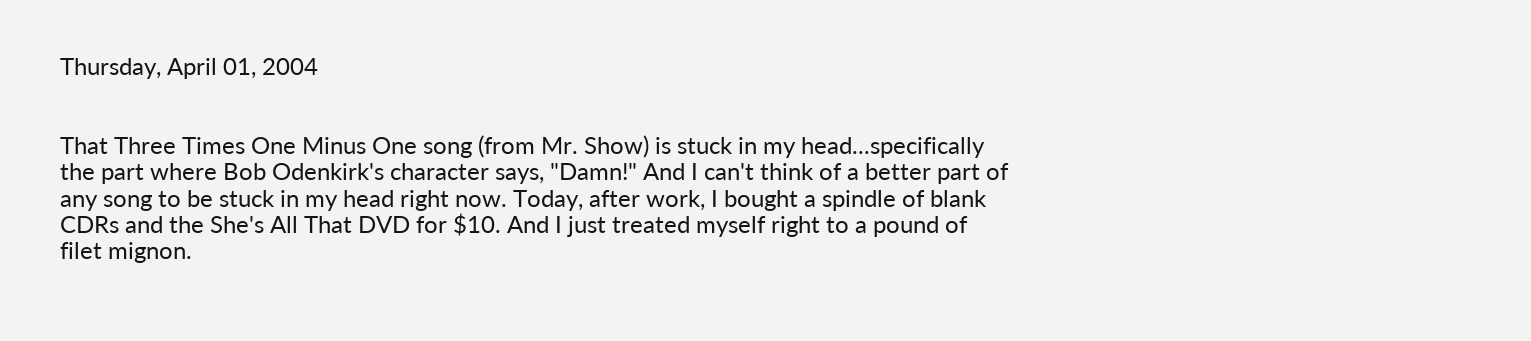Thursday, April 01, 2004


That Three Times One Minus One song (from Mr. Show) is stuck in my head...specifically the part where Bob Odenkirk's character says, "Damn!" And I can't think of a better part of any song to be stuck in my head right now. Today, after work, I bought a spindle of blank CDRs and the She's All That DVD for $10. And I just treated myself right to a pound of filet mignon.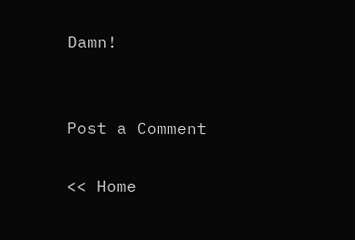Damn!


Post a Comment

<< Home